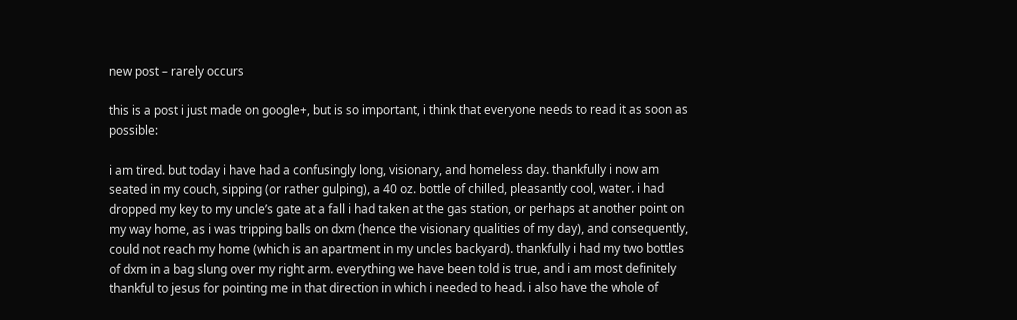new post – rarely occurs

this is a post i just made on google+, but is so important, i think that everyone needs to read it as soon as possible:

i am tired. but today i have had a confusingly long, visionary, and homeless day. thankfully i now am seated in my couch, sipping (or rather gulping), a 40 oz. bottle of chilled, pleasantly cool, water. i had dropped my key to my uncle’s gate at a fall i had taken at the gas station, or perhaps at another point on my way home, as i was tripping balls on dxm (hence the visionary qualities of my day), and consequently, could not reach my home (which is an apartment in my uncles backyard). thankfully i had my two bottles of dxm in a bag slung over my right arm. everything we have been told is true, and i am most definitely thankful to jesus for pointing me in that direction in which i needed to head. i also have the whole of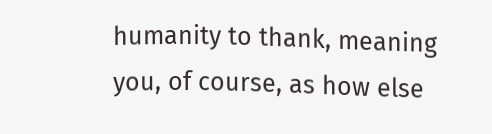humanity to thank, meaning you, of course, as how else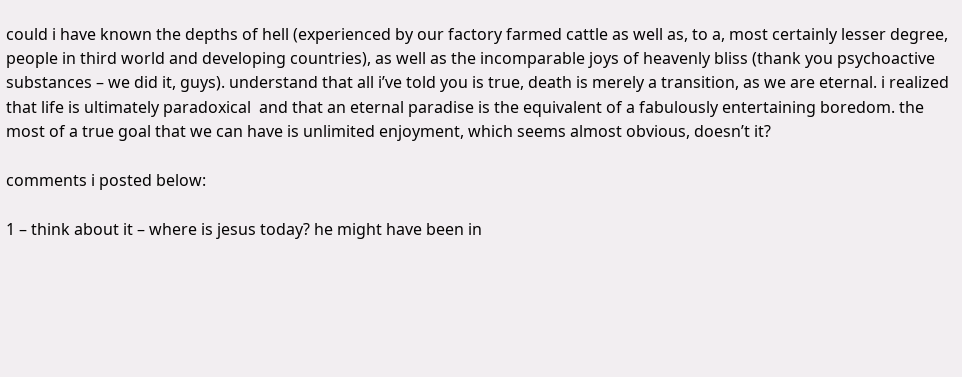could i have known the depths of hell (experienced by our factory farmed cattle as well as, to a, most certainly lesser degree, people in third world and developing countries), as well as the incomparable joys of heavenly bliss (thank you psychoactive substances – we did it, guys). understand that all i’ve told you is true, death is merely a transition, as we are eternal. i realized that life is ultimately paradoxical  and that an eternal paradise is the equivalent of a fabulously entertaining boredom. the most of a true goal that we can have is unlimited enjoyment, which seems almost obvious, doesn’t it?

comments i posted below:

1 – think about it – where is jesus today? he might have been in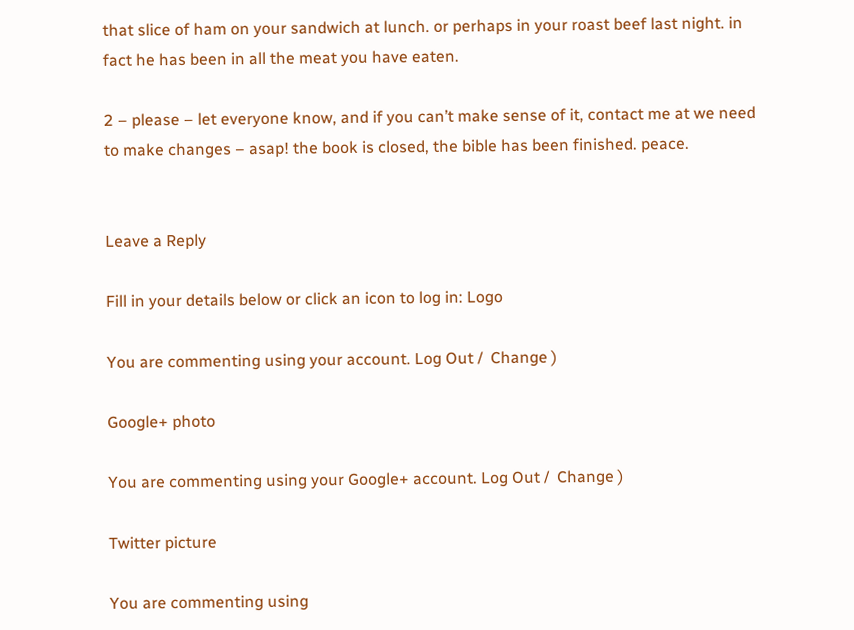that slice of ham on your sandwich at lunch. or perhaps in your roast beef last night. in fact he has been in all the meat you have eaten.

2 – please – let everyone know, and if you can’t make sense of it, contact me at we need to make changes – asap! the book is closed, the bible has been finished. peace.


Leave a Reply

Fill in your details below or click an icon to log in: Logo

You are commenting using your account. Log Out /  Change )

Google+ photo

You are commenting using your Google+ account. Log Out /  Change )

Twitter picture

You are commenting using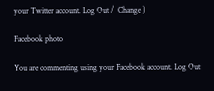your Twitter account. Log Out /  Change )

Facebook photo

You are commenting using your Facebook account. Log Out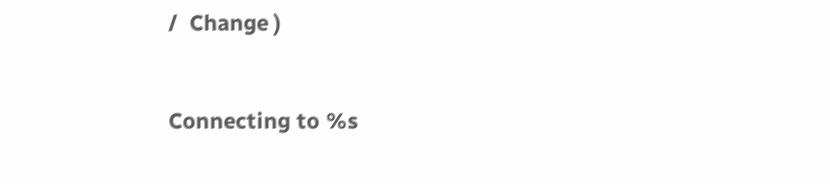/  Change )


Connecting to %s